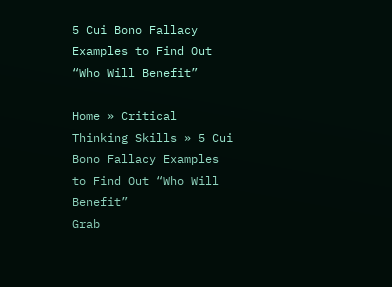5 Cui Bono Fallacy Examples to Find Out “Who Will Benefit”

Home » Critical Thinking Skills » 5 Cui Bono Fallacy Examples to Find Out “Who Will Benefit”
Grab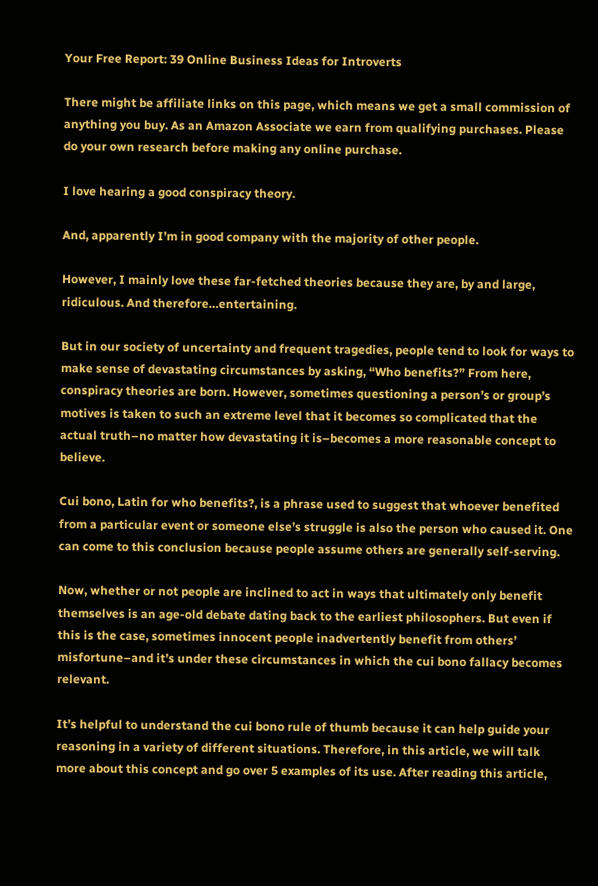Your Free Report: 39 Online Business Ideas for Introverts

There might be affiliate links on this page, which means we get a small commission of anything you buy. As an Amazon Associate we earn from qualifying purchases. Please do your own research before making any online purchase.

I love hearing a good conspiracy theory.

And, apparently I’m in good company with the majority of other people.

However, I mainly love these far-fetched theories because they are, by and large, ridiculous. And therefore…entertaining.

But in our society of uncertainty and frequent tragedies, people tend to look for ways to make sense of devastating circumstances by asking, “Who benefits?” From here, conspiracy theories are born. However, sometimes questioning a person’s or group’s motives is taken to such an extreme level that it becomes so complicated that the actual truth–no matter how devastating it is–becomes a more reasonable concept to believe.

Cui bono, Latin for who benefits?, is a phrase used to suggest that whoever benefited from a particular event or someone else’s struggle is also the person who caused it. One can come to this conclusion because people assume others are generally self-serving.

Now, whether or not people are inclined to act in ways that ultimately only benefit themselves is an age-old debate dating back to the earliest philosophers. But even if this is the case, sometimes innocent people inadvertently benefit from others’ misfortune–and it’s under these circumstances in which the cui bono fallacy becomes relevant.

It’s helpful to understand the cui bono rule of thumb because it can help guide your reasoning in a variety of different situations. Therefore, in this article, we will talk more about this concept and go over 5 examples of its use. After reading this article,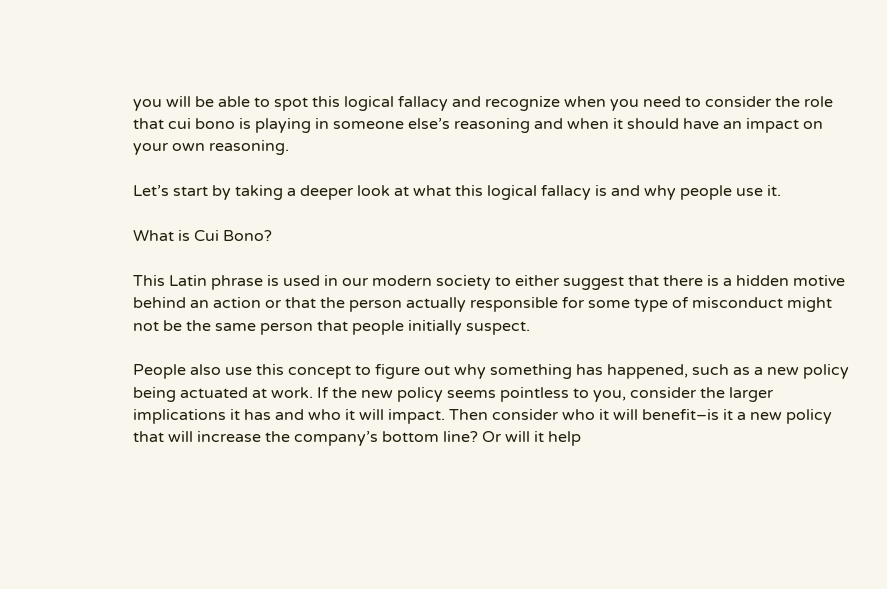you will be able to spot this logical fallacy and recognize when you need to consider the role that cui bono is playing in someone else’s reasoning and when it should have an impact on your own reasoning.

Let’s start by taking a deeper look at what this logical fallacy is and why people use it.

What is Cui Bono?

This Latin phrase is used in our modern society to either suggest that there is a hidden motive behind an action or that the person actually responsible for some type of misconduct might not be the same person that people initially suspect.

People also use this concept to figure out why something has happened, such as a new policy being actuated at work. If the new policy seems pointless to you, consider the larger implications it has and who it will impact. Then consider who it will benefit–is it a new policy that will increase the company’s bottom line? Or will it help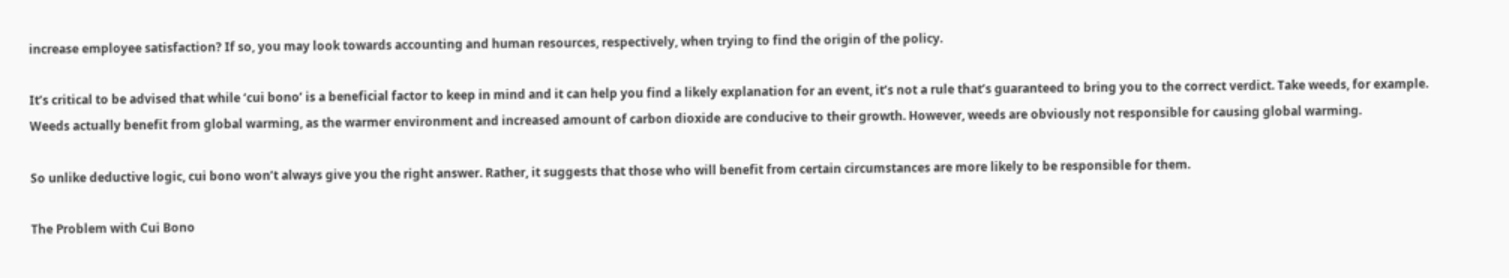increase employee satisfaction? If so, you may look towards accounting and human resources, respectively, when trying to find the origin of the policy.

It’s critical to be advised that while ‘cui bono’ is a beneficial factor to keep in mind and it can help you find a likely explanation for an event, it’s not a rule that’s guaranteed to bring you to the correct verdict. Take weeds, for example. Weeds actually benefit from global warming, as the warmer environment and increased amount of carbon dioxide are conducive to their growth. However, weeds are obviously not responsible for causing global warming.

So unlike deductive logic, cui bono won’t always give you the right answer. Rather, it suggests that those who will benefit from certain circumstances are more likely to be responsible for them.

The Problem with Cui Bono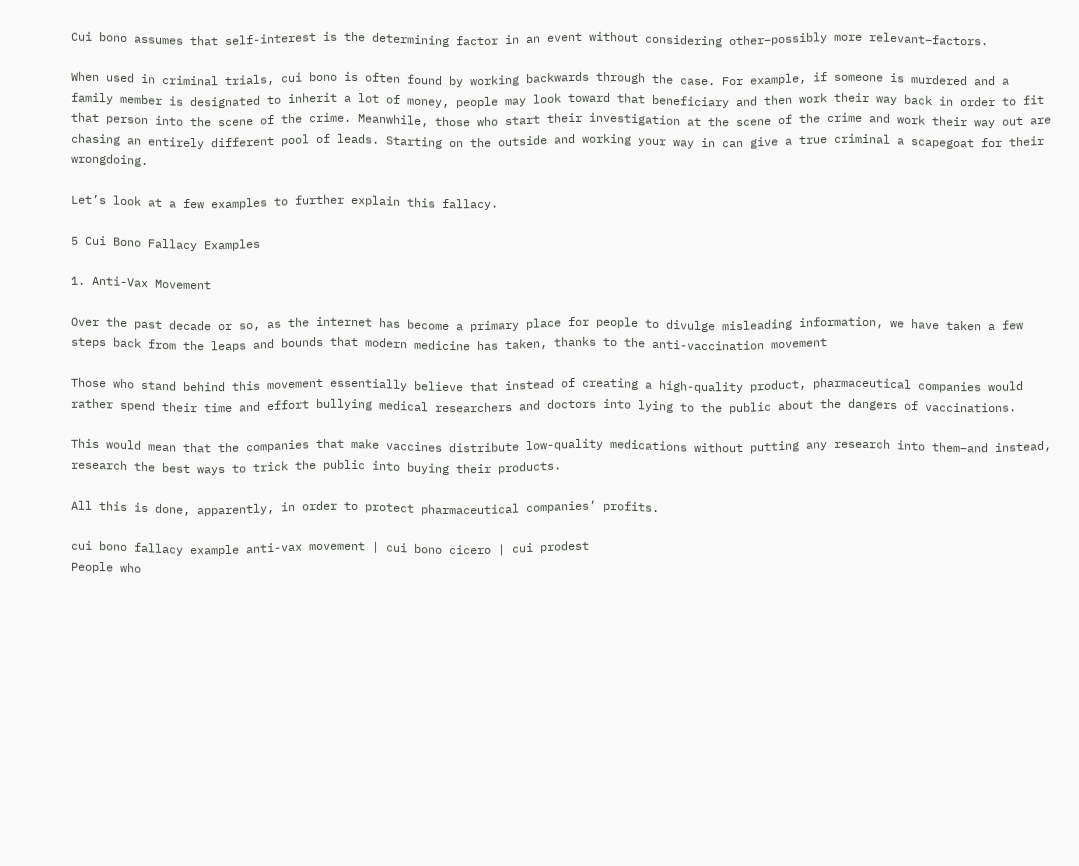Cui bono assumes that self-interest is the determining factor in an event without considering other–possibly more relevant–factors.

When used in criminal trials, cui bono is often found by working backwards through the case. For example, if someone is murdered and a family member is designated to inherit a lot of money, people may look toward that beneficiary and then work their way back in order to fit that person into the scene of the crime. Meanwhile, those who start their investigation at the scene of the crime and work their way out are chasing an entirely different pool of leads. Starting on the outside and working your way in can give a true criminal a scapegoat for their wrongdoing.

Let’s look at a few examples to further explain this fallacy.

5 Cui Bono Fallacy Examples

1. Anti-Vax Movement

Over the past decade or so, as the internet has become a primary place for people to divulge misleading information, we have taken a few steps back from the leaps and bounds that modern medicine has taken, thanks to the anti-vaccination movement

Those who stand behind this movement essentially believe that instead of creating a high-quality product, pharmaceutical companies would rather spend their time and effort bullying medical researchers and doctors into lying to the public about the dangers of vaccinations.

This would mean that the companies that make vaccines distribute low-quality medications without putting any research into them–and instead, research the best ways to trick the public into buying their products.

All this is done, apparently, in order to protect pharmaceutical companies’ profits.

cui bono fallacy example anti-vax movement | cui bono cicero | cui prodest
People who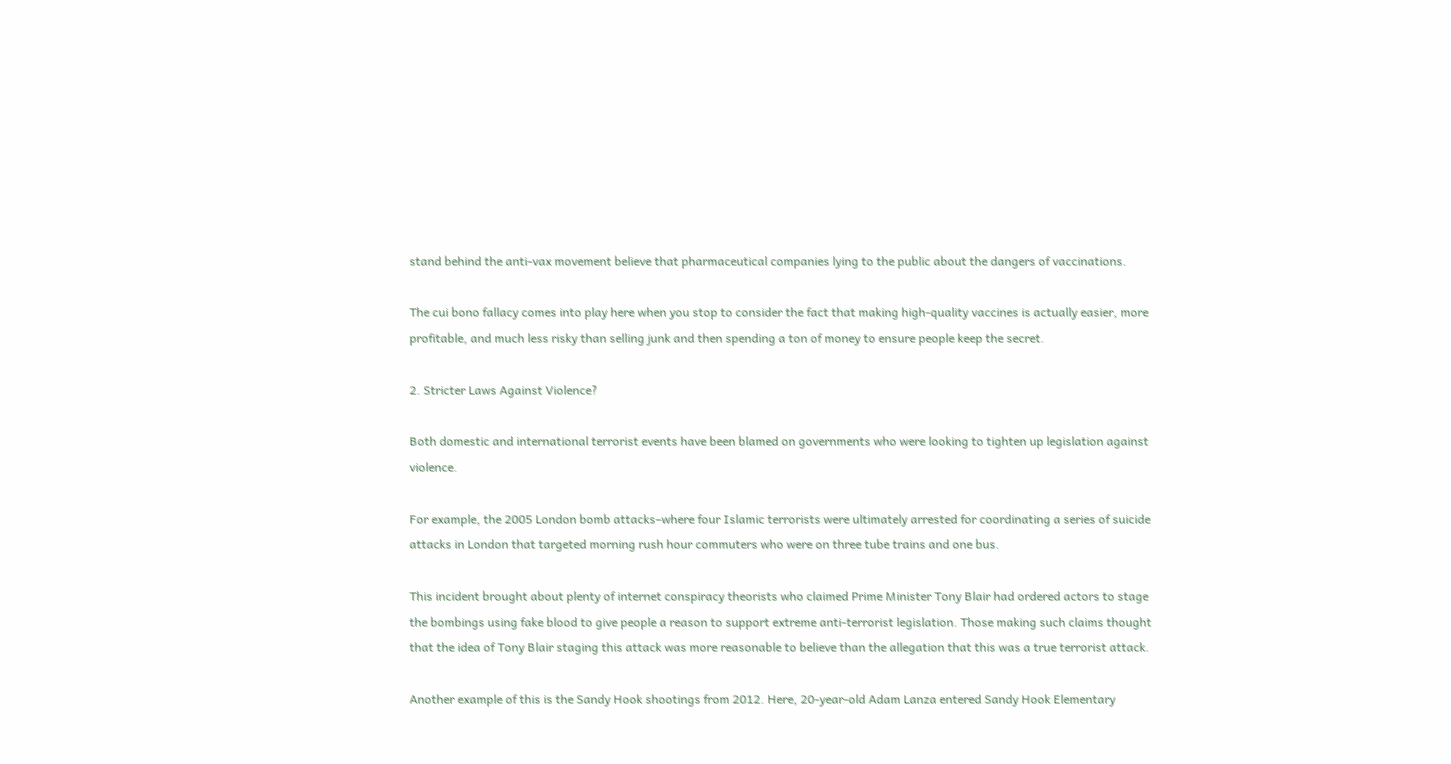stand behind the anti-vax movement believe that pharmaceutical companies lying to the public about the dangers of vaccinations.

The cui bono fallacy comes into play here when you stop to consider the fact that making high-quality vaccines is actually easier, more profitable, and much less risky than selling junk and then spending a ton of money to ensure people keep the secret.

2. Stricter Laws Against Violence?

Both domestic and international terrorist events have been blamed on governments who were looking to tighten up legislation against violence.

For example, the 2005 London bomb attacks–where four Islamic terrorists were ultimately arrested for coordinating a series of suicide attacks in London that targeted morning rush hour commuters who were on three tube trains and one bus.

This incident brought about plenty of internet conspiracy theorists who claimed Prime Minister Tony Blair had ordered actors to stage the bombings using fake blood to give people a reason to support extreme anti-terrorist legislation. Those making such claims thought that the idea of Tony Blair staging this attack was more reasonable to believe than the allegation that this was a true terrorist attack.

Another example of this is the Sandy Hook shootings from 2012. Here, 20-year-old Adam Lanza entered Sandy Hook Elementary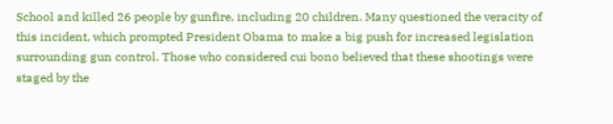School and killed 26 people by gunfire, including 20 children. Many questioned the veracity of this incident, which prompted President Obama to make a big push for increased legislation surrounding gun control. Those who considered cui bono believed that these shootings were staged by the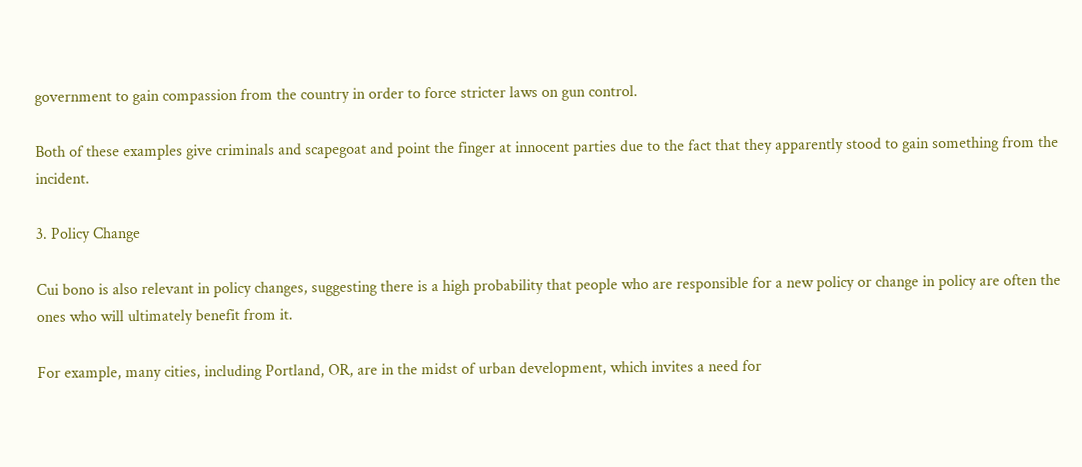government to gain compassion from the country in order to force stricter laws on gun control.

Both of these examples give criminals and scapegoat and point the finger at innocent parties due to the fact that they apparently stood to gain something from the incident.

3. Policy Change

Cui bono is also relevant in policy changes, suggesting there is a high probability that people who are responsible for a new policy or change in policy are often the ones who will ultimately benefit from it.

For example, many cities, including Portland, OR, are in the midst of urban development, which invites a need for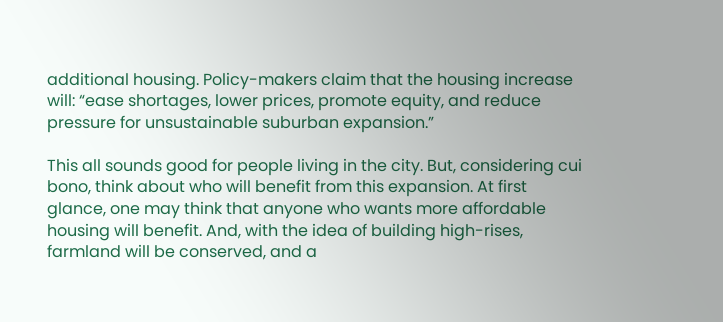additional housing. Policy-makers claim that the housing increase will: “ease shortages, lower prices, promote equity, and reduce pressure for unsustainable suburban expansion.”

This all sounds good for people living in the city. But, considering cui bono, think about who will benefit from this expansion. At first glance, one may think that anyone who wants more affordable housing will benefit. And, with the idea of building high-rises, farmland will be conserved, and a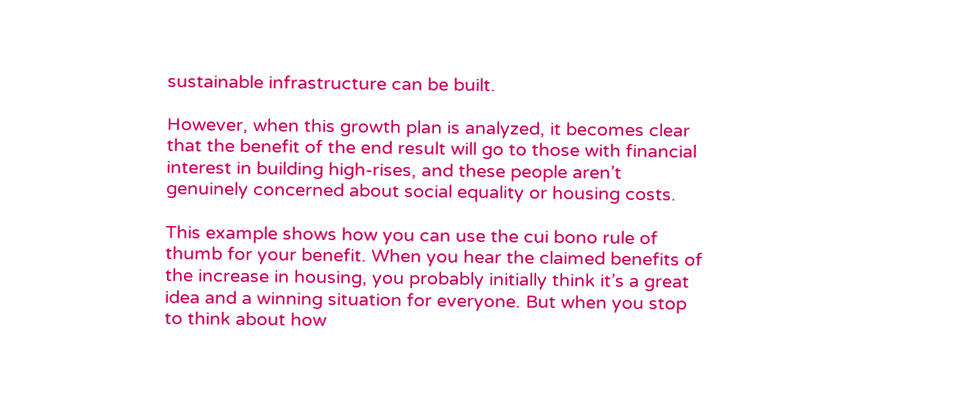sustainable infrastructure can be built.

However, when this growth plan is analyzed, it becomes clear that the benefit of the end result will go to those with financial interest in building high-rises, and these people aren’t genuinely concerned about social equality or housing costs.

This example shows how you can use the cui bono rule of thumb for your benefit. When you hear the claimed benefits of the increase in housing, you probably initially think it’s a great idea and a winning situation for everyone. But when you stop to think about how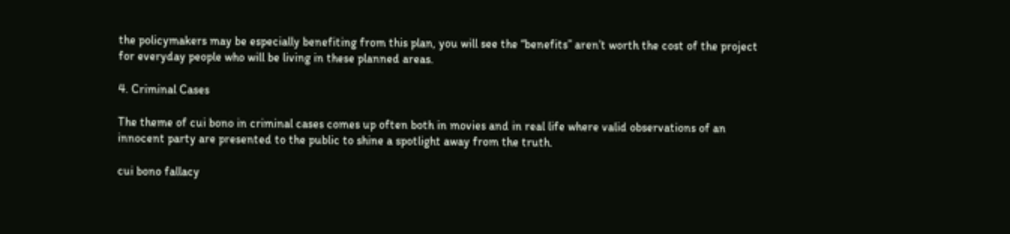the policymakers may be especially benefiting from this plan, you will see the “benefits” aren’t worth the cost of the project for everyday people who will be living in these planned areas.

4. Criminal Cases

The theme of cui bono in criminal cases comes up often both in movies and in real life where valid observations of an innocent party are presented to the public to shine a spotlight away from the truth.

cui bono fallacy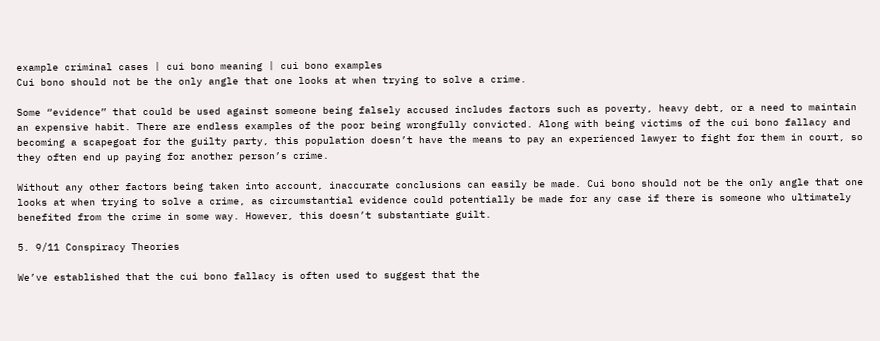example criminal cases | cui bono meaning | cui bono examples
Cui bono should not be the only angle that one looks at when trying to solve a crime.

Some “evidence” that could be used against someone being falsely accused includes factors such as poverty, heavy debt, or a need to maintain an expensive habit. There are endless examples of the poor being wrongfully convicted. Along with being victims of the cui bono fallacy and becoming a scapegoat for the guilty party, this population doesn’t have the means to pay an experienced lawyer to fight for them in court, so they often end up paying for another person’s crime.

Without any other factors being taken into account, inaccurate conclusions can easily be made. Cui bono should not be the only angle that one looks at when trying to solve a crime, as circumstantial evidence could potentially be made for any case if there is someone who ultimately benefited from the crime in some way. However, this doesn’t substantiate guilt.

5. 9/11 Conspiracy Theories

We’ve established that the cui bono fallacy is often used to suggest that the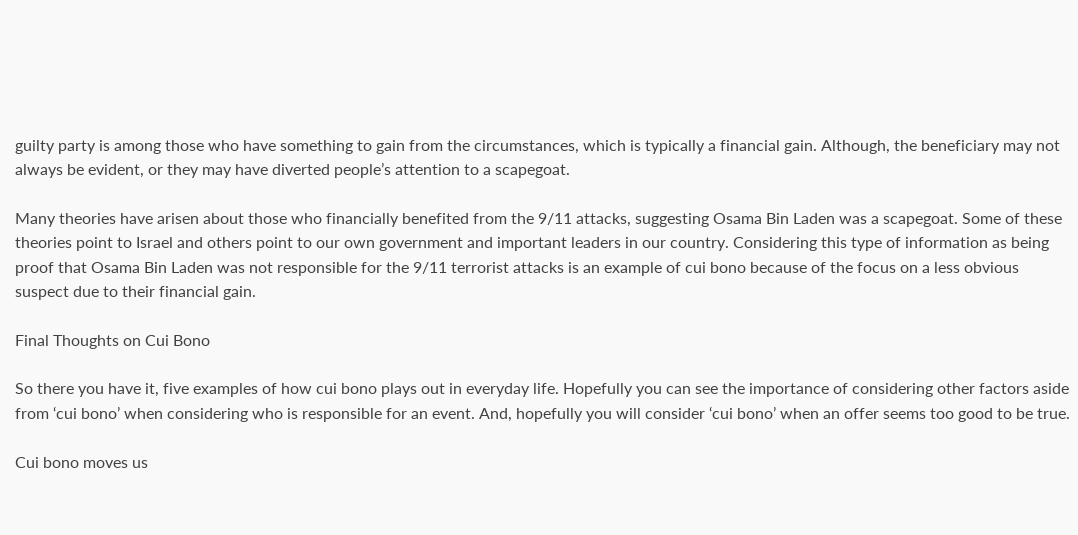guilty party is among those who have something to gain from the circumstances, which is typically a financial gain. Although, the beneficiary may not always be evident, or they may have diverted people’s attention to a scapegoat.

Many theories have arisen about those who financially benefited from the 9/11 attacks, suggesting Osama Bin Laden was a scapegoat. Some of these theories point to Israel and others point to our own government and important leaders in our country. Considering this type of information as being proof that Osama Bin Laden was not responsible for the 9/11 terrorist attacks is an example of cui bono because of the focus on a less obvious suspect due to their financial gain.

Final Thoughts on Cui Bono

So there you have it, five examples of how cui bono plays out in everyday life. Hopefully you can see the importance of considering other factors aside from ‘cui bono’ when considering who is responsible for an event. And, hopefully you will consider ‘cui bono’ when an offer seems too good to be true.

Cui bono moves us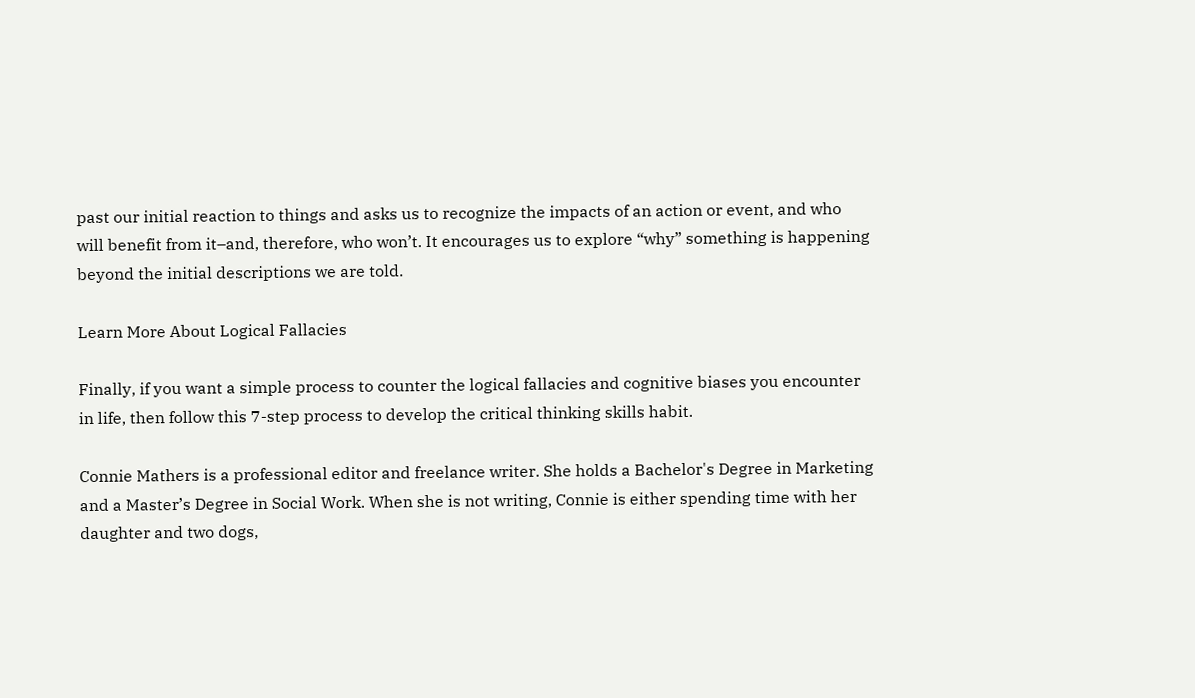past our initial reaction to things and asks us to recognize the impacts of an action or event, and who will benefit from it–and, therefore, who won’t. It encourages us to explore “why” something is happening beyond the initial descriptions we are told.

Learn More About Logical Fallacies

Finally, if you want a simple process to counter the logical fallacies and cognitive biases you encounter in life, then follow this 7-step process to develop the critical thinking skills habit.

Connie Mathers is a professional editor and freelance writer. She holds a Bachelor's Degree in Marketing and a Master’s Degree in Social Work. When she is not writing, Connie is either spending time with her daughter and two dogs,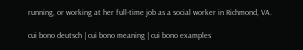running, or working at her full-time job as a social worker in Richmond, VA.

cui bono deutsch | cui bono meaning | cui bono examples